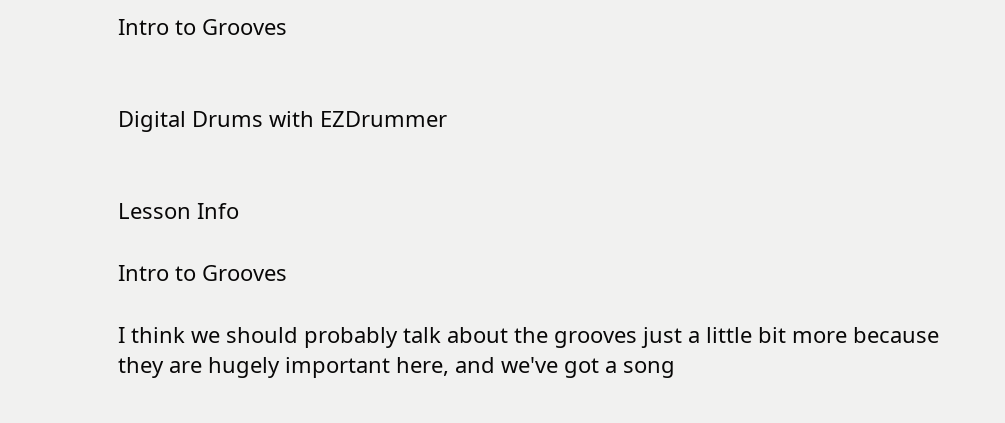Intro to Grooves


Digital Drums with EZDrummer


Lesson Info

Intro to Grooves

I think we should probably talk about the grooves just a little bit more because they are hugely important here, and we've got a song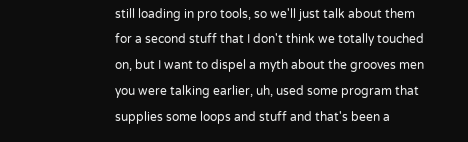still loading in pro tools, so we'll just talk about them for a second stuff that I don't think we totally touched on, but I want to dispel a myth about the grooves men you were talking earlier, uh, used some program that supplies some loops and stuff and that's been a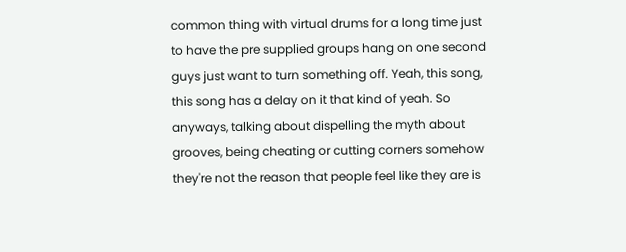common thing with virtual drums for a long time just to have the pre supplied groups hang on one second guys just want to turn something off. Yeah, this song, this song has a delay on it that kind of yeah. So anyways, talking about dispelling the myth about grooves, being cheating or cutting corners somehow they're not the reason that people feel like they are is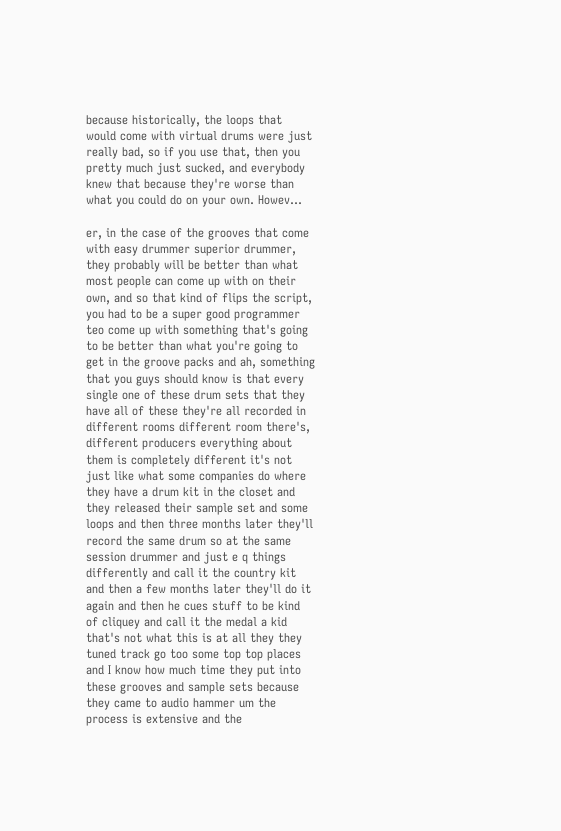because historically, the loops that would come with virtual drums were just really bad, so if you use that, then you pretty much just sucked, and everybody knew that because they're worse than what you could do on your own. Howev...

er, in the case of the grooves that come with easy drummer superior drummer, they probably will be better than what most people can come up with on their own, and so that kind of flips the script, you had to be a super good programmer teo come up with something that's going to be better than what you're going to get in the groove packs and ah, something that you guys should know is that every single one of these drum sets that they have all of these they're all recorded in different rooms different room there's, different producers everything about them is completely different it's not just like what some companies do where they have a drum kit in the closet and they released their sample set and some loops and then three months later they'll record the same drum so at the same session drummer and just e q things differently and call it the country kit and then a few months later they'll do it again and then he cues stuff to be kind of cliquey and call it the medal a kid that's not what this is at all they they tuned track go too some top top places and I know how much time they put into these grooves and sample sets because they came to audio hammer um the process is extensive and the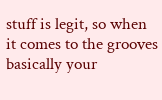stuff is legit, so when it comes to the grooves basically your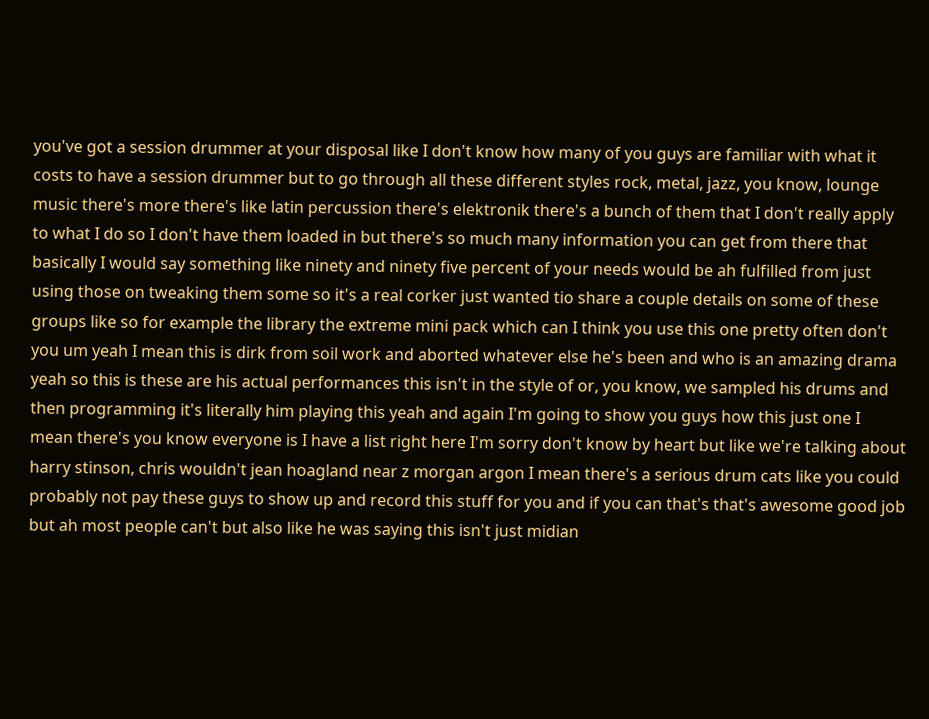you've got a session drummer at your disposal like I don't know how many of you guys are familiar with what it costs to have a session drummer but to go through all these different styles rock, metal, jazz, you know, lounge music there's more there's like latin percussion there's elektronik there's a bunch of them that I don't really apply to what I do so I don't have them loaded in but there's so much many information you can get from there that basically I would say something like ninety and ninety five percent of your needs would be ah fulfilled from just using those on tweaking them some so it's a real corker just wanted tio share a couple details on some of these groups like so for example the library the extreme mini pack which can I think you use this one pretty often don't you um yeah I mean this is dirk from soil work and aborted whatever else he's been and who is an amazing drama yeah so this is these are his actual performances this isn't in the style of or, you know, we sampled his drums and then programming it's literally him playing this yeah and again I'm going to show you guys how this just one I mean there's you know everyone is I have a list right here I'm sorry don't know by heart but like we're talking about harry stinson, chris wouldn't jean hoagland near z morgan argon I mean there's a serious drum cats like you could probably not pay these guys to show up and record this stuff for you and if you can that's that's awesome good job but ah most people can't but also like he was saying this isn't just midian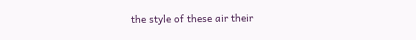the style of these air their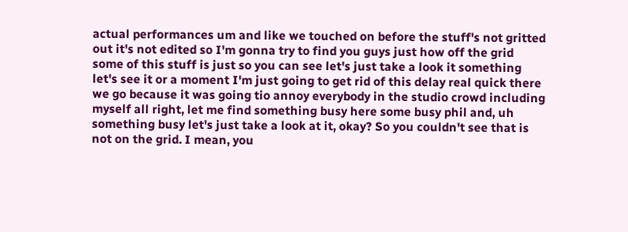actual performances um and like we touched on before the stuff's not gritted out it's not edited so I'm gonna try to find you guys just how off the grid some of this stuff is just so you can see let's just take a look it something let's see it or a moment I'm just going to get rid of this delay real quick there we go because it was going tio annoy everybody in the studio crowd including myself all right, let me find something busy here some busy phil and, uh something busy let's just take a look at it, okay? So you couldn't see that is not on the grid. I mean, you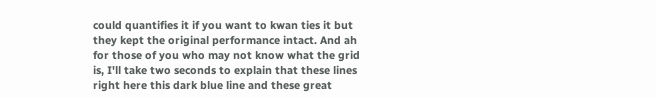could quantifies it if you want to kwan ties it but they kept the original performance intact. And ah for those of you who may not know what the grid is, I'll take two seconds to explain that these lines right here this dark blue line and these great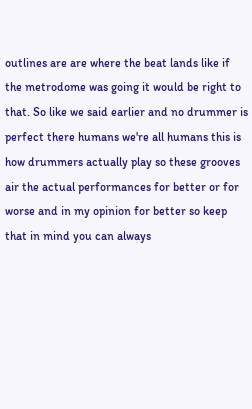outlines are are where the beat lands like if the metrodome was going it would be right to that. So like we said earlier and no drummer is perfect there humans we're all humans this is how drummers actually play so these grooves air the actual performances for better or for worse and in my opinion for better so keep that in mind you can always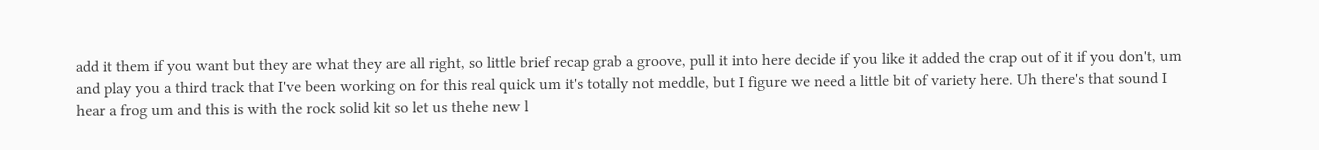add it them if you want but they are what they are all right, so little brief recap grab a groove, pull it into here decide if you like it added the crap out of it if you don't, um and play you a third track that I've been working on for this real quick um it's totally not meddle, but I figure we need a little bit of variety here. Uh there's that sound I hear a frog um and this is with the rock solid kit so let us thehe new l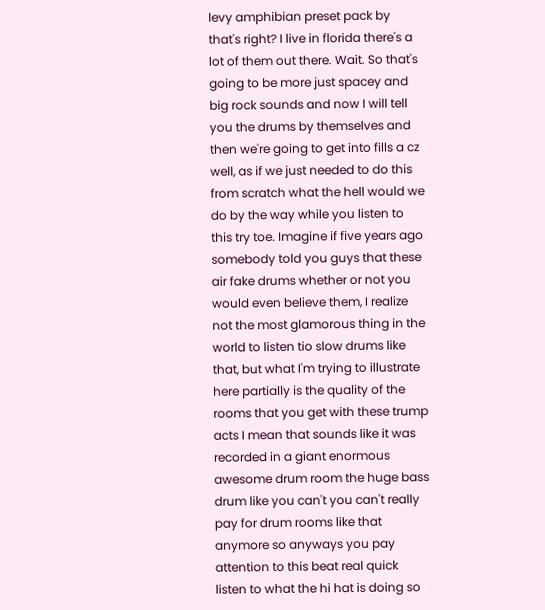levy amphibian preset pack by that's right? I live in florida there's a lot of them out there. Wait. So that's going to be more just spacey and big rock sounds and now I will tell you the drums by themselves and then we're going to get into fills a cz well, as if we just needed to do this from scratch what the hell would we do by the way while you listen to this try toe. Imagine if five years ago somebody told you guys that these air fake drums whether or not you would even believe them, I realize not the most glamorous thing in the world to listen tio slow drums like that, but what I'm trying to illustrate here partially is the quality of the rooms that you get with these trump acts I mean that sounds like it was recorded in a giant enormous awesome drum room the huge bass drum like you can't you can't really pay for drum rooms like that anymore so anyways you pay attention to this beat real quick listen to what the hi hat is doing so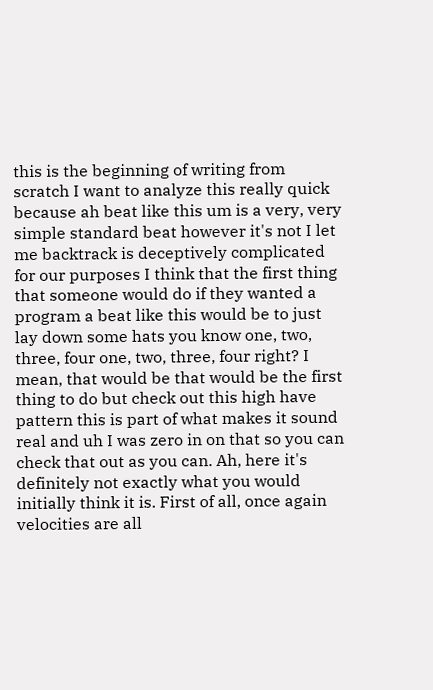this is the beginning of writing from scratch I want to analyze this really quick because ah beat like this um is a very, very simple standard beat however it's not I let me backtrack is deceptively complicated for our purposes I think that the first thing that someone would do if they wanted a program a beat like this would be to just lay down some hats you know one, two, three, four one, two, three, four right? I mean, that would be that would be the first thing to do but check out this high have pattern this is part of what makes it sound real and uh I was zero in on that so you can check that out as you can. Ah, here it's definitely not exactly what you would initially think it is. First of all, once again velocities are all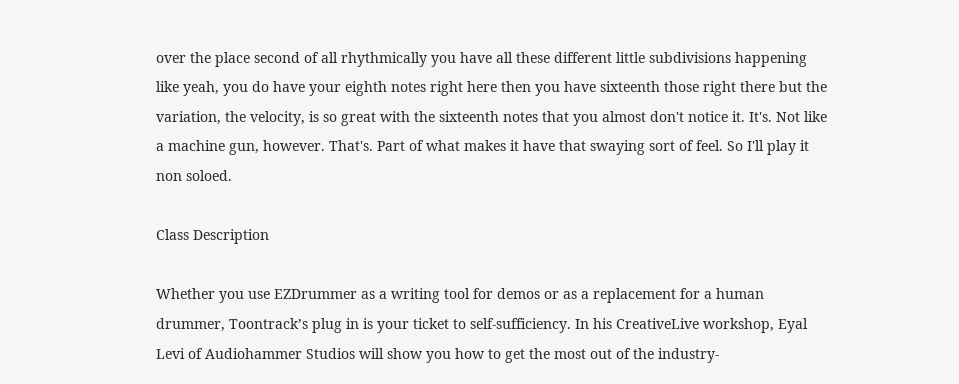over the place second of all rhythmically you have all these different little subdivisions happening like yeah, you do have your eighth notes right here then you have sixteenth those right there but the variation, the velocity, is so great with the sixteenth notes that you almost don't notice it. It's. Not like a machine gun, however. That's. Part of what makes it have that swaying sort of feel. So I'll play it non soloed.

Class Description

Whether you use EZDrummer as a writing tool for demos or as a replacement for a human drummer, Toontrack’s plug in is your ticket to self-sufficiency. In his CreativeLive workshop, Eyal Levi of Audiohammer Studios will show you how to get the most out of the industry-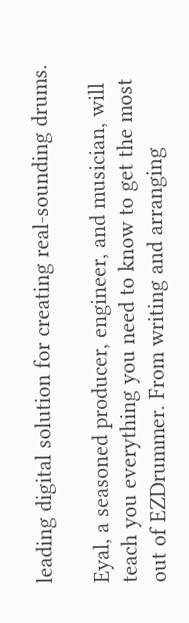leading digital solution for creating real-sounding drums.

Eyal, a seasoned producer, engineer, and musician, will teach you everything you need to know to get the most out of EZDrummer. From writing and arranging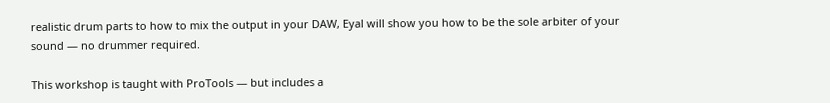realistic drum parts to how to mix the output in your DAW, Eyal will show you how to be the sole arbiter of your sound — no drummer required.

This workshop is taught with ProTools — but includes a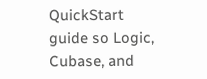QuickStart guide so Logic, Cubase, and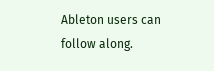Ableton users can follow along.